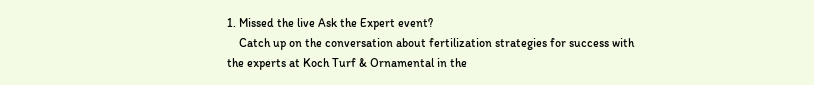1. Missed the live Ask the Expert event?
    Catch up on the conversation about fertilization strategies for success with the experts at Koch Turf & Ornamental in the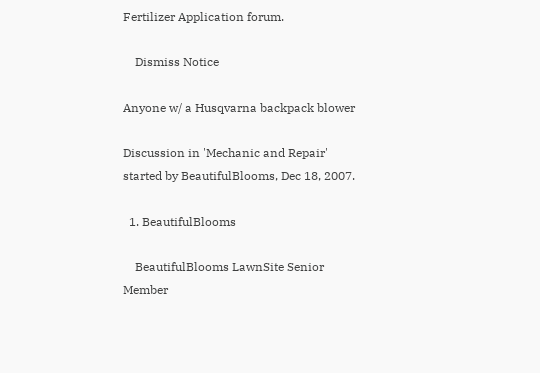Fertilizer Application forum.

    Dismiss Notice

Anyone w/ a Husqvarna backpack blower

Discussion in 'Mechanic and Repair' started by BeautifulBlooms, Dec 18, 2007.

  1. BeautifulBlooms

    BeautifulBlooms LawnSite Senior Member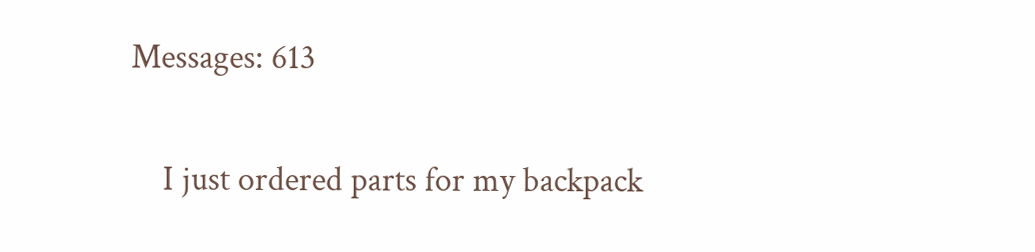Messages: 613

    I just ordered parts for my backpack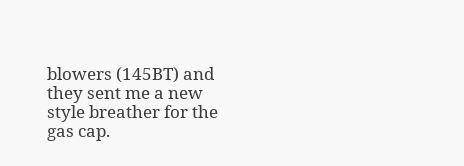blowers (145BT) and they sent me a new style breather for the gas cap.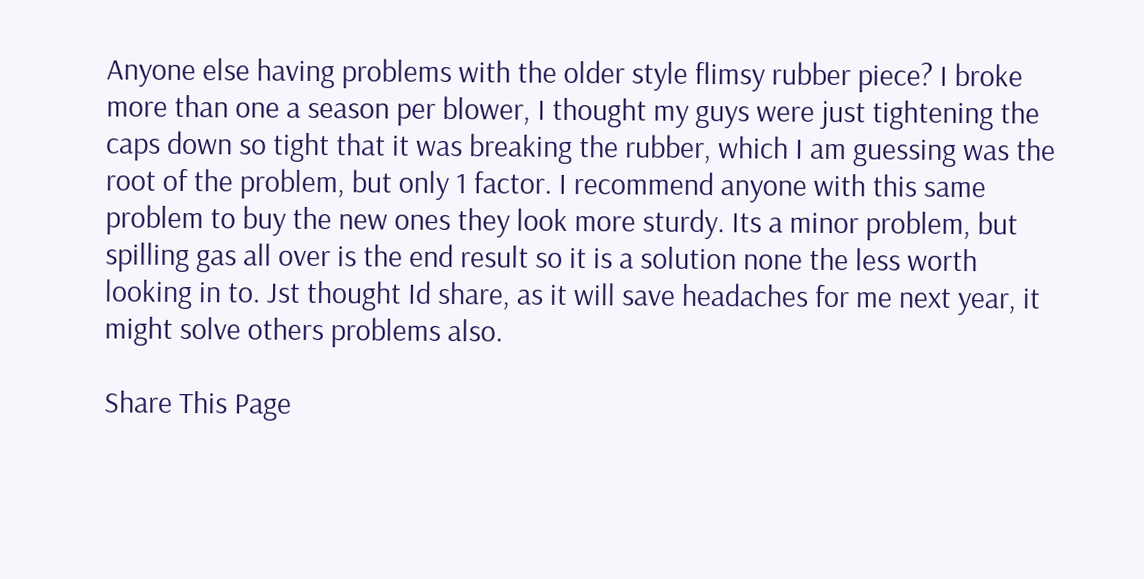Anyone else having problems with the older style flimsy rubber piece? I broke more than one a season per blower, I thought my guys were just tightening the caps down so tight that it was breaking the rubber, which I am guessing was the root of the problem, but only 1 factor. I recommend anyone with this same problem to buy the new ones they look more sturdy. Its a minor problem, but spilling gas all over is the end result so it is a solution none the less worth looking in to. Jst thought Id share, as it will save headaches for me next year, it might solve others problems also.

Share This Page